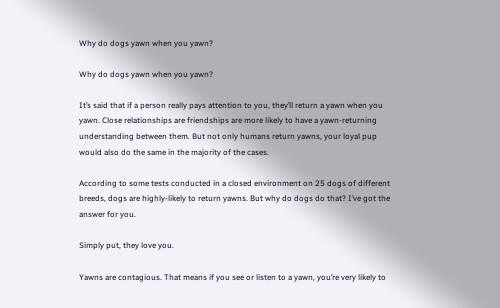Why do dogs yawn when you yawn?

Why do dogs yawn when you yawn?

It’s said that if a person really pays attention to you, they’ll return a yawn when you yawn. Close relationships are friendships are more likely to have a yawn-returning understanding between them. But not only humans return yawns, your loyal pup would also do the same in the majority of the cases.

According to some tests conducted in a closed environment on 25 dogs of different breeds, dogs are highly-likely to return yawns. But why do dogs do that? I’ve got the answer for you.

Simply put, they love you.

Yawns are contagious. That means if you see or listen to a yawn, you’re very likely to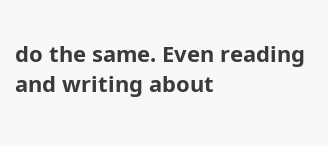do the same. Even reading and writing about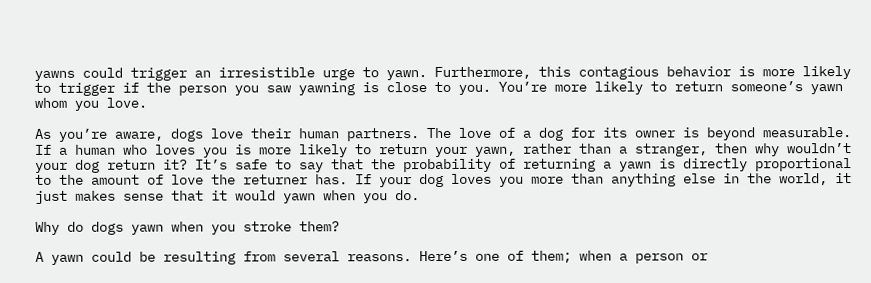yawns could trigger an irresistible urge to yawn. Furthermore, this contagious behavior is more likely to trigger if the person you saw yawning is close to you. You’re more likely to return someone’s yawn whom you love.

As you’re aware, dogs love their human partners. The love of a dog for its owner is beyond measurable. If a human who loves you is more likely to return your yawn, rather than a stranger, then why wouldn’t your dog return it? It’s safe to say that the probability of returning a yawn is directly proportional to the amount of love the returner has. If your dog loves you more than anything else in the world, it just makes sense that it would yawn when you do.

Why do dogs yawn when you stroke them?

A yawn could be resulting from several reasons. Here’s one of them; when a person or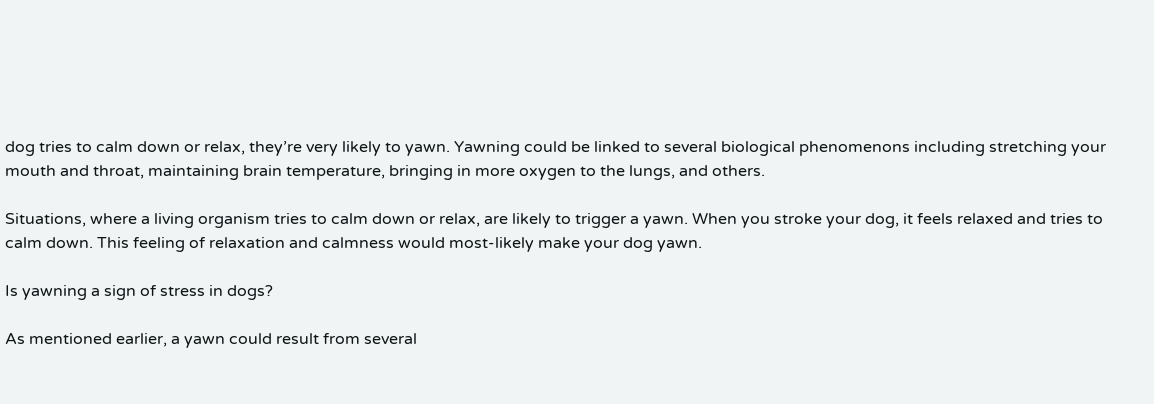dog tries to calm down or relax, they’re very likely to yawn. Yawning could be linked to several biological phenomenons including stretching your mouth and throat, maintaining brain temperature, bringing in more oxygen to the lungs, and others.

Situations, where a living organism tries to calm down or relax, are likely to trigger a yawn. When you stroke your dog, it feels relaxed and tries to calm down. This feeling of relaxation and calmness would most-likely make your dog yawn.

Is yawning a sign of stress in dogs?

As mentioned earlier, a yawn could result from several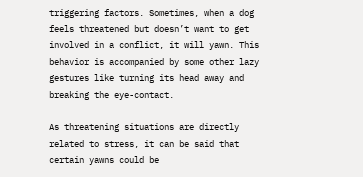triggering factors. Sometimes, when a dog feels threatened but doesn’t want to get involved in a conflict, it will yawn. This behavior is accompanied by some other lazy gestures like turning its head away and breaking the eye-contact.

As threatening situations are directly related to stress, it can be said that certain yawns could be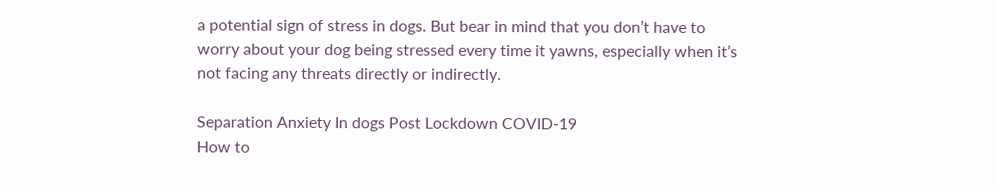a potential sign of stress in dogs. But bear in mind that you don’t have to worry about your dog being stressed every time it yawns, especially when it’s not facing any threats directly or indirectly.

Separation Anxiety In dogs Post Lockdown COVID-19
How to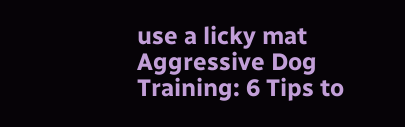use a licky mat
Aggressive Dog Training: 6 Tips to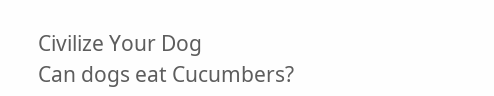Civilize Your Dog
Can dogs eat Cucumbers?